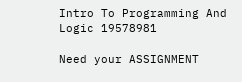Intro To Programming And Logic 19578981

Need your ASSIGNMENT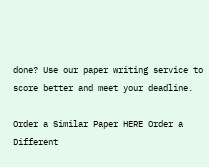done? Use our paper writing service to score better and meet your deadline.

Order a Similar Paper HERE Order a Different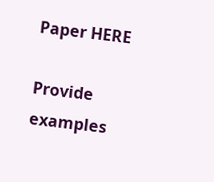Paper HERE

Provide examples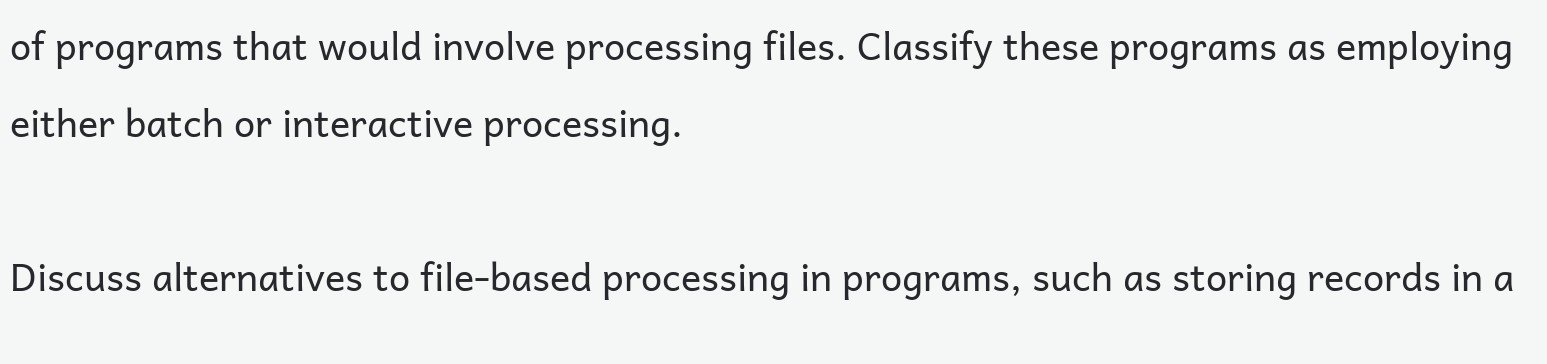of programs that would involve processing files. Classify these programs as employing either batch or interactive processing.

Discuss alternatives to file-based processing in programs, such as storing records in a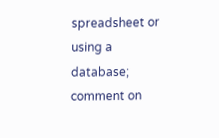spreadsheet or using a database; comment on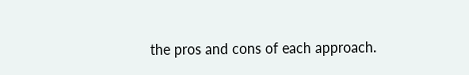the pros and cons of each approach.